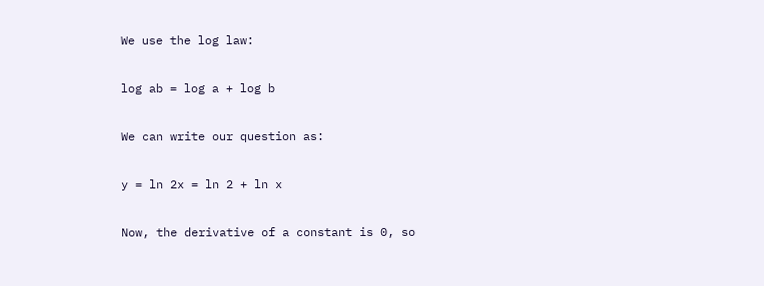We use the log law:

log ab = log a + log b

We can write our question as:

y = ln 2x = ln 2 + ln x

Now, the derivative of a constant is 0, so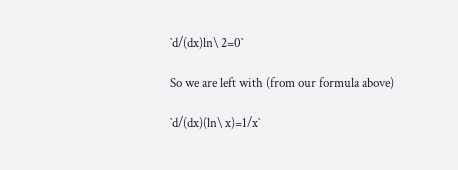`d/(dx)ln\ 2=0`

So we are left with (from our formula above)

`d/(dx)(ln\ x)=1/x`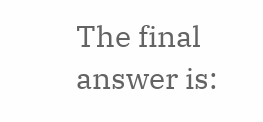The final answer is: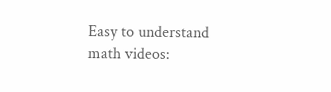Easy to understand math videos: